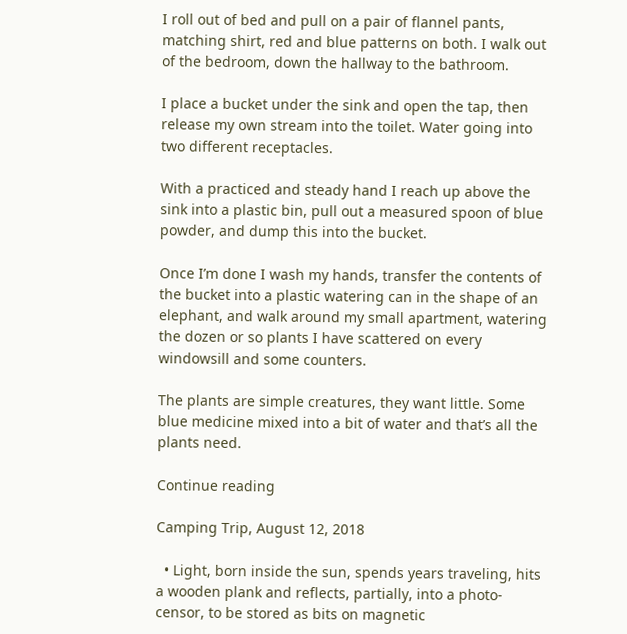I roll out of bed and pull on a pair of flannel pants, matching shirt, red and blue patterns on both. I walk out of the bedroom, down the hallway to the bathroom.

I place a bucket under the sink and open the tap, then release my own stream into the toilet. Water going into two different receptacles.

With a practiced and steady hand I reach up above the sink into a plastic bin, pull out a measured spoon of blue powder, and dump this into the bucket.

Once I’m done I wash my hands, transfer the contents of the bucket into a plastic watering can in the shape of an elephant, and walk around my small apartment, watering the dozen or so plants I have scattered on every windowsill and some counters.

The plants are simple creatures, they want little. Some blue medicine mixed into a bit of water and that’s all the plants need.

Continue reading

Camping Trip, August 12, 2018

  • Light, born inside the sun, spends years traveling, hits a wooden plank and reflects, partially, into a photo-censor, to be stored as bits on magnetic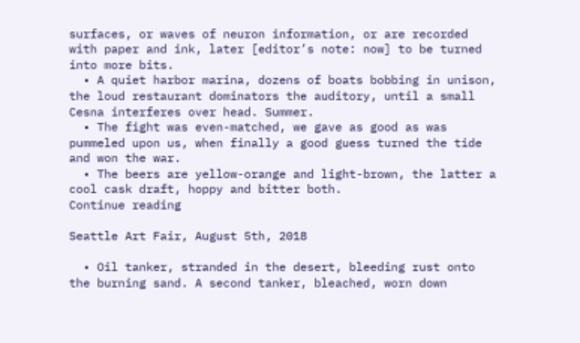surfaces, or waves of neuron information, or are recorded with paper and ink, later [editor’s note: now] to be turned into more bits.
  • A quiet harbor marina, dozens of boats bobbing in unison, the loud restaurant dominators the auditory, until a small Cesna interferes over head. Summer.
  • The fight was even-matched, we gave as good as was pummeled upon us, when finally a good guess turned the tide and won the war.
  • The beers are yellow-orange and light-brown, the latter a cool cask draft, hoppy and bitter both.
Continue reading

Seattle Art Fair, August 5th, 2018

  • Oil tanker, stranded in the desert, bleeding rust onto the burning sand. A second tanker, bleached, worn down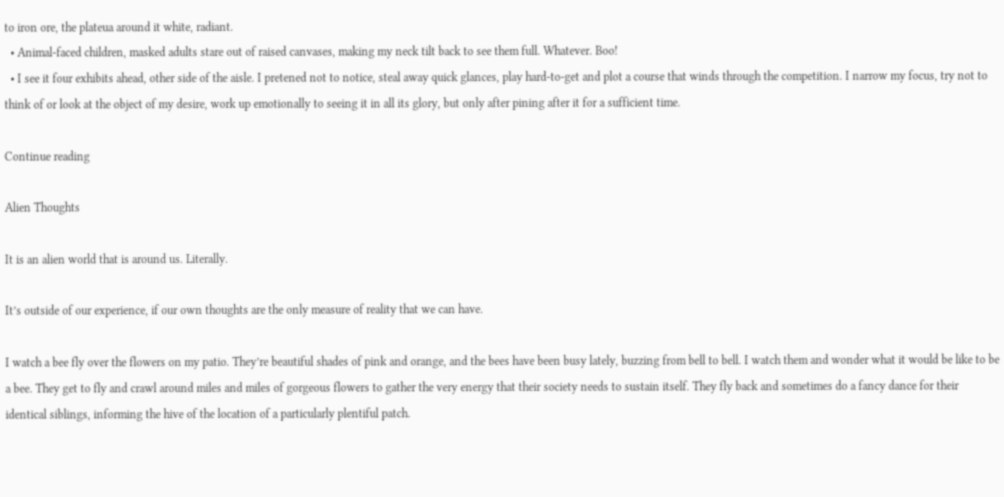to iron ore, the plateua around it white, radiant.
  • Animal-faced children, masked adults stare out of raised canvases, making my neck tilt back to see them full. Whatever. Boo!
  • I see it four exhibits ahead, other side of the aisle. I pretened not to notice, steal away quick glances, play hard-to-get and plot a course that winds through the competition. I narrow my focus, try not to think of or look at the object of my desire, work up emotionally to seeing it in all its glory, but only after pining after it for a sufficient time.

Continue reading

Alien Thoughts

It is an alien world that is around us. Literally.

It’s outside of our experience, if our own thoughts are the only measure of reality that we can have.

I watch a bee fly over the flowers on my patio. They’re beautiful shades of pink and orange, and the bees have been busy lately, buzzing from bell to bell. I watch them and wonder what it would be like to be a bee. They get to fly and crawl around miles and miles of gorgeous flowers to gather the very energy that their society needs to sustain itself. They fly back and sometimes do a fancy dance for their identical siblings, informing the hive of the location of a particularly plentiful patch.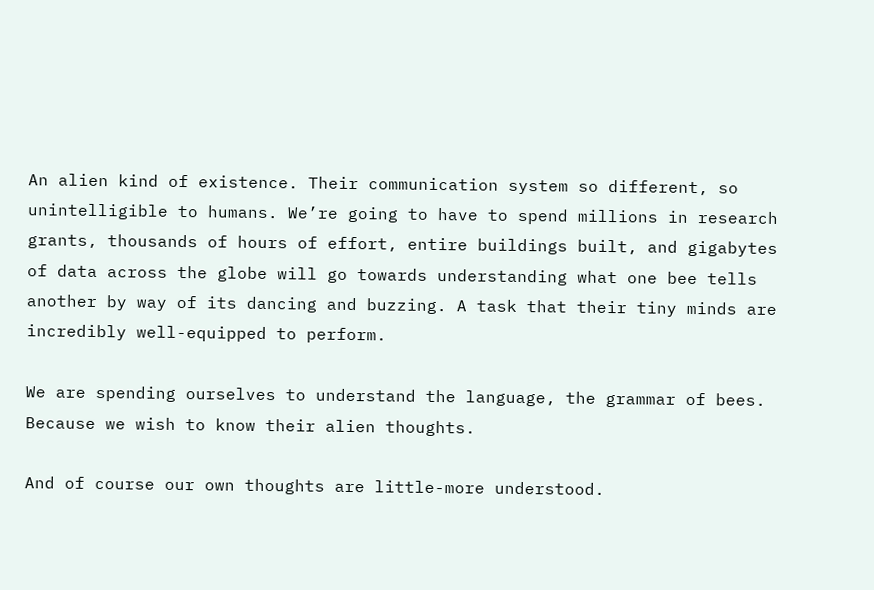An alien kind of existence. Their communication system so different, so unintelligible to humans. We’re going to have to spend millions in research grants, thousands of hours of effort, entire buildings built, and gigabytes of data across the globe will go towards understanding what one bee tells another by way of its dancing and buzzing. A task that their tiny minds are incredibly well-equipped to perform.

We are spending ourselves to understand the language, the grammar of bees. Because we wish to know their alien thoughts.

And of course our own thoughts are little-more understood.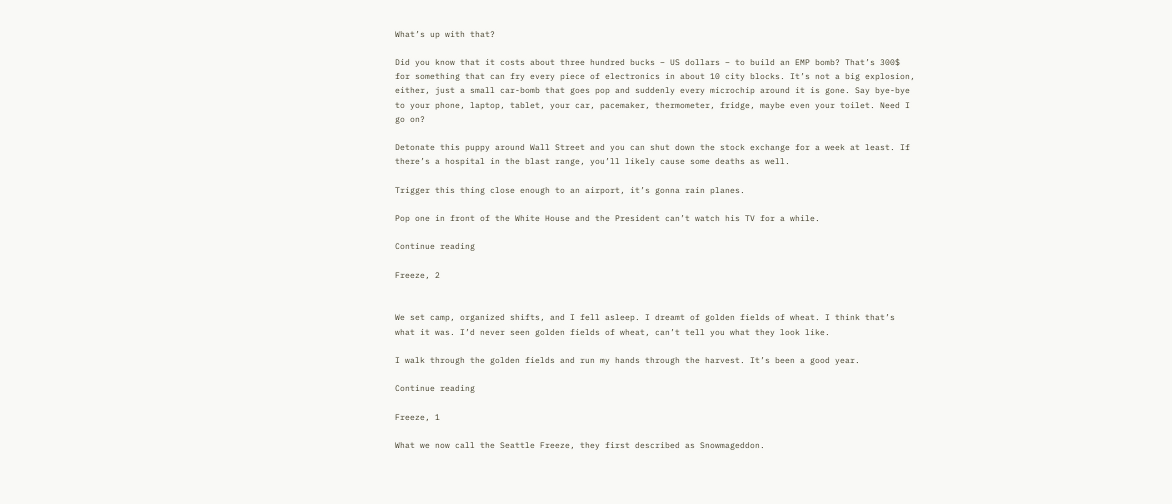What’s up with that?

Did you know that it costs about three hundred bucks – US dollars – to build an EMP bomb? That’s 300$ for something that can fry every piece of electronics in about 10 city blocks. It’s not a big explosion, either, just a small car-bomb that goes pop and suddenly every microchip around it is gone. Say bye-bye to your phone, laptop, tablet, your car, pacemaker, thermometer, fridge, maybe even your toilet. Need I go on?

Detonate this puppy around Wall Street and you can shut down the stock exchange for a week at least. If there’s a hospital in the blast range, you’ll likely cause some deaths as well.

Trigger this thing close enough to an airport, it’s gonna rain planes.

Pop one in front of the White House and the President can’t watch his TV for a while.

Continue reading

Freeze, 2


We set camp, organized shifts, and I fell asleep. I dreamt of golden fields of wheat. I think that’s what it was. I’d never seen golden fields of wheat, can’t tell you what they look like.

I walk through the golden fields and run my hands through the harvest. It’s been a good year.

Continue reading

Freeze, 1

What we now call the Seattle Freeze, they first described as Snowmageddon.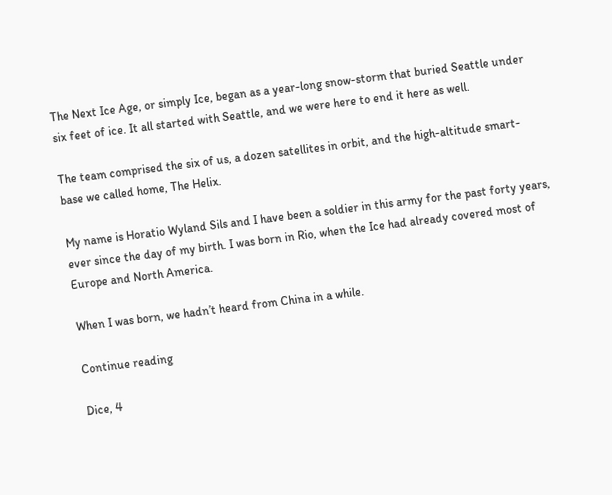The Next Ice Age, or simply Ice, began as a year-long snow-storm that buried Seattle under six feet of ice. It all started with Seattle, and we were here to end it here as well.

The team comprised the six of us, a dozen satellites in orbit, and the high-altitude smart-base we called home, The Helix.

My name is Horatio Wyland Sils and I have been a soldier in this army for the past forty years, ever since the day of my birth. I was born in Rio, when the Ice had already covered most of Europe and North America.

When I was born, we hadn’t heard from China in a while.

Continue reading

Dice, 4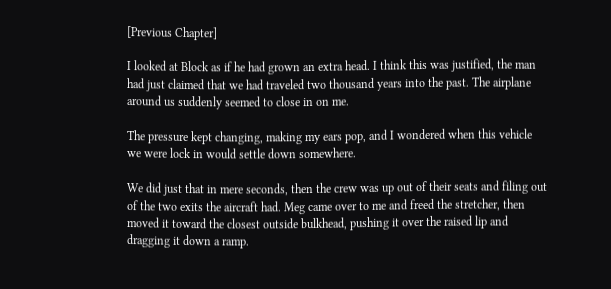[Previous Chapter]

I looked at Block as if he had grown an extra head. I think this was justified, the man had just claimed that we had traveled two thousand years into the past. The airplane around us suddenly seemed to close in on me.

The pressure kept changing, making my ears pop, and I wondered when this vehicle we were lock in would settle down somewhere.

We did just that in mere seconds, then the crew was up out of their seats and filing out of the two exits the aircraft had. Meg came over to me and freed the stretcher, then moved it toward the closest outside bulkhead, pushing it over the raised lip and dragging it down a ramp.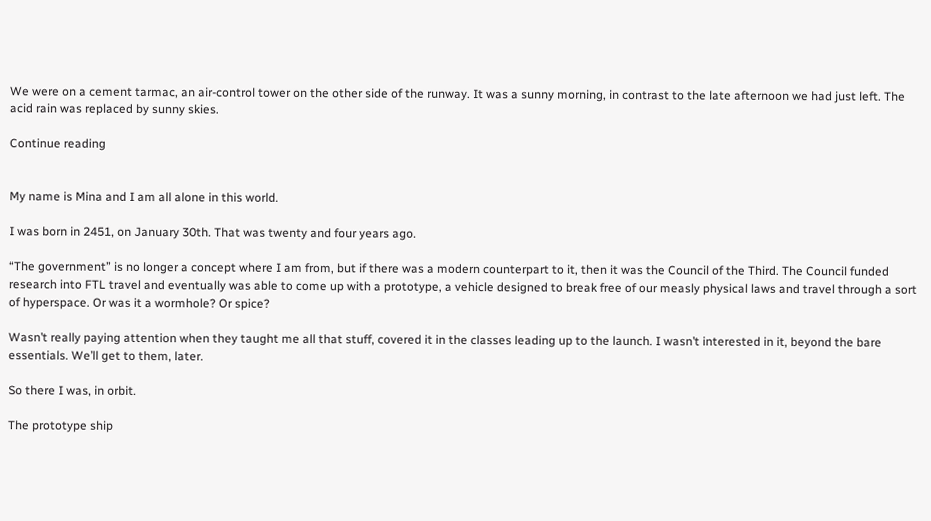We were on a cement tarmac, an air-control tower on the other side of the runway. It was a sunny morning, in contrast to the late afternoon we had just left. The acid rain was replaced by sunny skies.

Continue reading


My name is Mina and I am all alone in this world.

I was born in 2451, on January 30th. That was twenty and four years ago.

“The government” is no longer a concept where I am from, but if there was a modern counterpart to it, then it was the Council of the Third. The Council funded research into FTL travel and eventually was able to come up with a prototype, a vehicle designed to break free of our measly physical laws and travel through a sort of hyperspace. Or was it a wormhole? Or spice?

Wasn’t really paying attention when they taught me all that stuff, covered it in the classes leading up to the launch. I wasn’t interested in it, beyond the bare essentials. We’ll get to them, later.

So there I was, in orbit.

The prototype ship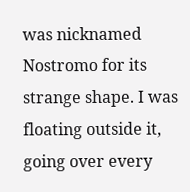was nicknamed Nostromo for its strange shape. I was floating outside it, going over every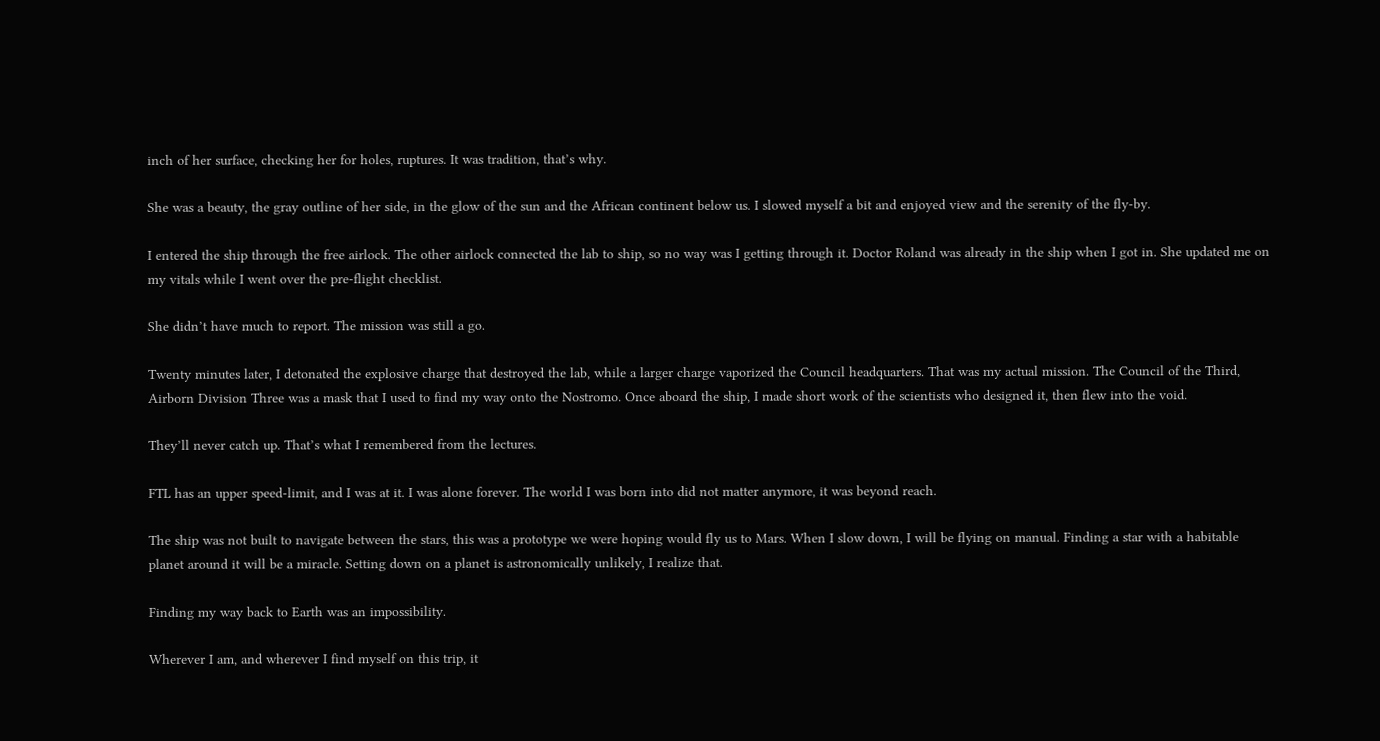inch of her surface, checking her for holes, ruptures. It was tradition, that’s why.

She was a beauty, the gray outline of her side, in the glow of the sun and the African continent below us. I slowed myself a bit and enjoyed view and the serenity of the fly-by.

I entered the ship through the free airlock. The other airlock connected the lab to ship, so no way was I getting through it. Doctor Roland was already in the ship when I got in. She updated me on my vitals while I went over the pre-flight checklist.

She didn’t have much to report. The mission was still a go.

Twenty minutes later, I detonated the explosive charge that destroyed the lab, while a larger charge vaporized the Council headquarters. That was my actual mission. The Council of the Third, Airborn Division Three was a mask that I used to find my way onto the Nostromo. Once aboard the ship, I made short work of the scientists who designed it, then flew into the void.

They’ll never catch up. That’s what I remembered from the lectures.

FTL has an upper speed-limit, and I was at it. I was alone forever. The world I was born into did not matter anymore, it was beyond reach.

The ship was not built to navigate between the stars, this was a prototype we were hoping would fly us to Mars. When I slow down, I will be flying on manual. Finding a star with a habitable planet around it will be a miracle. Setting down on a planet is astronomically unlikely, I realize that.

Finding my way back to Earth was an impossibility.

Wherever I am, and wherever I find myself on this trip, it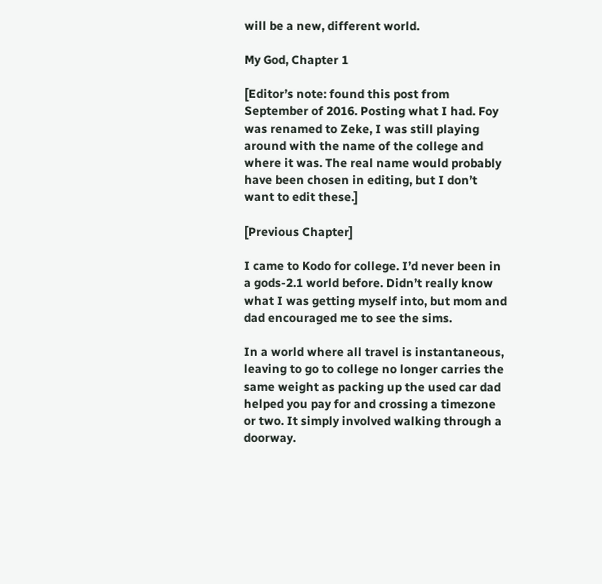will be a new, different world.

My God, Chapter 1

[Editor’s note: found this post from September of 2016. Posting what I had. Foy was renamed to Zeke, I was still playing around with the name of the college and where it was. The real name would probably have been chosen in editing, but I don’t want to edit these.]

[Previous Chapter]

I came to Kodo for college. I’d never been in a gods-2.1 world before. Didn’t really know what I was getting myself into, but mom and dad encouraged me to see the sims.

In a world where all travel is instantaneous, leaving to go to college no longer carries the same weight as packing up the used car dad helped you pay for and crossing a timezone or two. It simply involved walking through a doorway.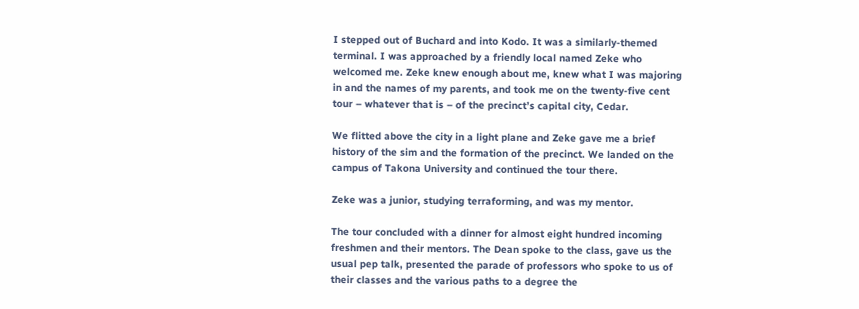I stepped out of Buchard and into Kodo. It was a similarly-themed terminal. I was approached by a friendly local named Zeke who welcomed me. Zeke knew enough about me, knew what I was majoring in and the names of my parents, and took me on the twenty-five cent tour – whatever that is – of the precinct’s capital city, Cedar.

We flitted above the city in a light plane and Zeke gave me a brief history of the sim and the formation of the precinct. We landed on the campus of Takona University and continued the tour there.

Zeke was a junior, studying terraforming, and was my mentor.

The tour concluded with a dinner for almost eight hundred incoming freshmen and their mentors. The Dean spoke to the class, gave us the usual pep talk, presented the parade of professors who spoke to us of their classes and the various paths to a degree the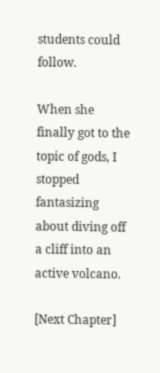students could follow.

When she finally got to the topic of gods, I stopped fantasizing about diving off a cliff into an active volcano.

[Next Chapter]